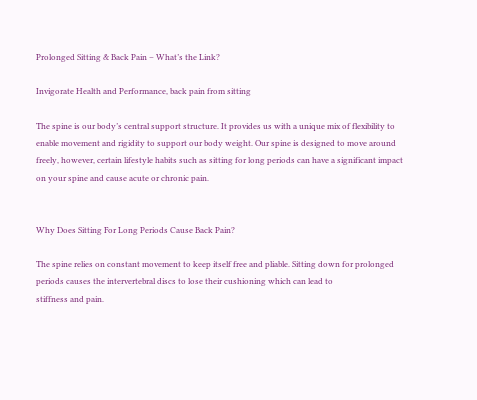Prolonged Sitting & Back Pain – What’s the Link?

Invigorate Health and Performance, back pain from sitting

The spine is our body’s central support structure. It provides us with a unique mix of flexibility to enable movement and rigidity to support our body weight. Our spine is designed to move around freely, however, certain lifestyle habits such as sitting for long periods can have a significant impact on your spine and cause acute or chronic pain.


Why Does Sitting For Long Periods Cause Back Pain?

The spine relies on constant movement to keep itself free and pliable. Sitting down for prolonged periods causes the intervertebral discs to lose their cushioning which can lead to
stiffness and pain.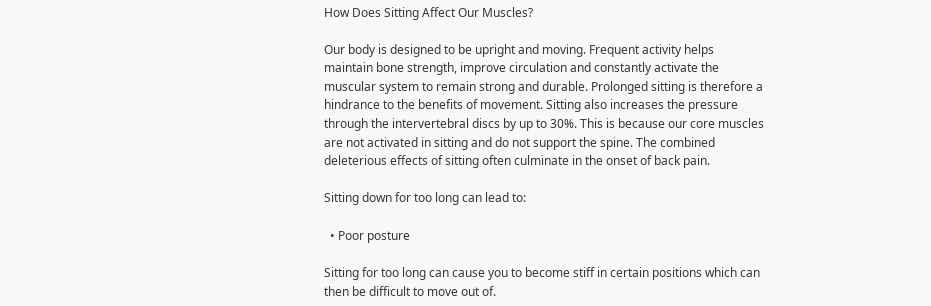How Does Sitting Affect Our Muscles?

Our body is designed to be upright and moving. Frequent activity helps maintain bone strength, improve circulation and constantly activate the muscular system to remain strong and durable. Prolonged sitting is therefore a hindrance to the benefits of movement. Sitting also increases the pressure through the intervertebral discs by up to 30%. This is because our core muscles are not activated in sitting and do not support the spine. The combined deleterious effects of sitting often culminate in the onset of back pain.

Sitting down for too long can lead to:

  • Poor posture

Sitting for too long can cause you to become stiff in certain positions which can then be difficult to move out of.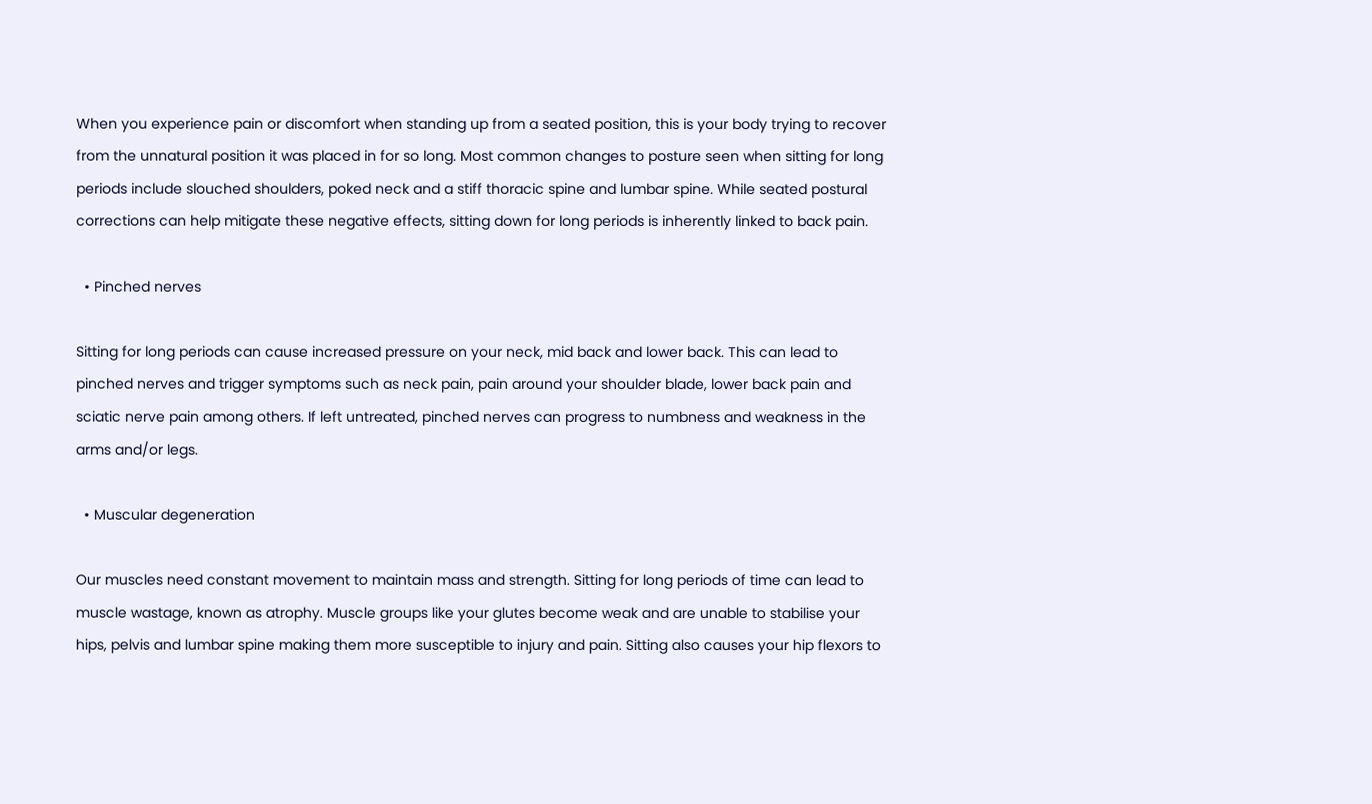When you experience pain or discomfort when standing up from a seated position, this is your body trying to recover from the unnatural position it was placed in for so long. Most common changes to posture seen when sitting for long periods include slouched shoulders, poked neck and a stiff thoracic spine and lumbar spine. While seated postural corrections can help mitigate these negative effects, sitting down for long periods is inherently linked to back pain.

  • Pinched nerves

Sitting for long periods can cause increased pressure on your neck, mid back and lower back. This can lead to pinched nerves and trigger symptoms such as neck pain, pain around your shoulder blade, lower back pain and sciatic nerve pain among others. If left untreated, pinched nerves can progress to numbness and weakness in the arms and/or legs.

  • Muscular degeneration

Our muscles need constant movement to maintain mass and strength. Sitting for long periods of time can lead to muscle wastage, known as atrophy. Muscle groups like your glutes become weak and are unable to stabilise your hips, pelvis and lumbar spine making them more susceptible to injury and pain. Sitting also causes your hip flexors to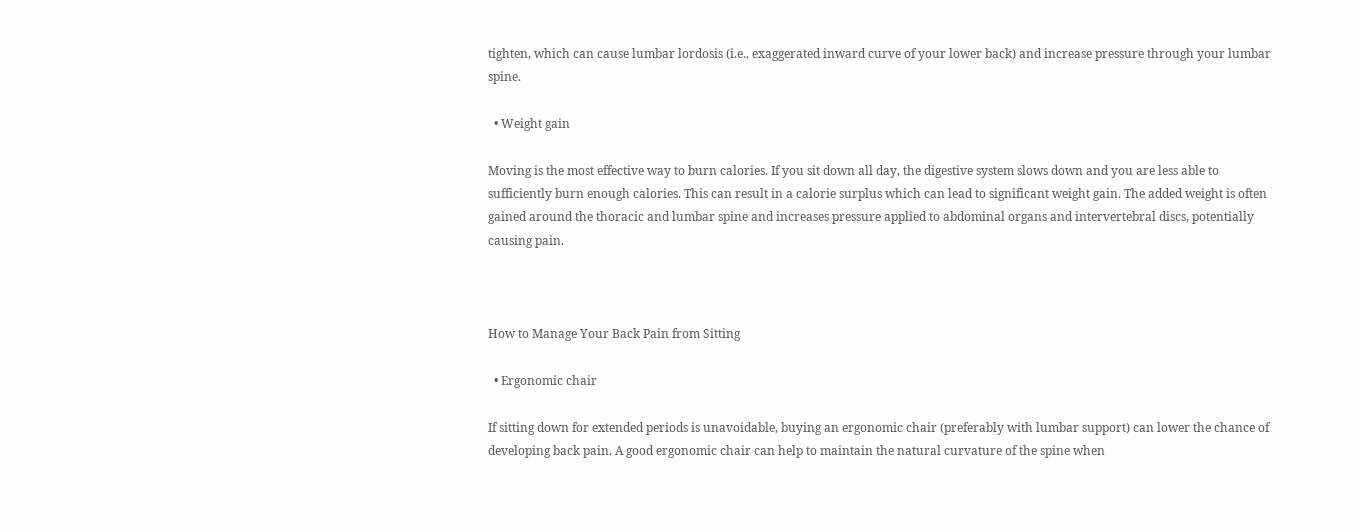tighten, which can cause lumbar lordosis (i.e., exaggerated inward curve of your lower back) and increase pressure through your lumbar spine.

  • Weight gain

Moving is the most effective way to burn calories. If you sit down all day, the digestive system slows down and you are less able to sufficiently burn enough calories. This can result in a calorie surplus which can lead to significant weight gain. The added weight is often gained around the thoracic and lumbar spine and increases pressure applied to abdominal organs and intervertebral discs, potentially causing pain.



How to Manage Your Back Pain from Sitting

  • Ergonomic chair

If sitting down for extended periods is unavoidable, buying an ergonomic chair (preferably with lumbar support) can lower the chance of developing back pain. A good ergonomic chair can help to maintain the natural curvature of the spine when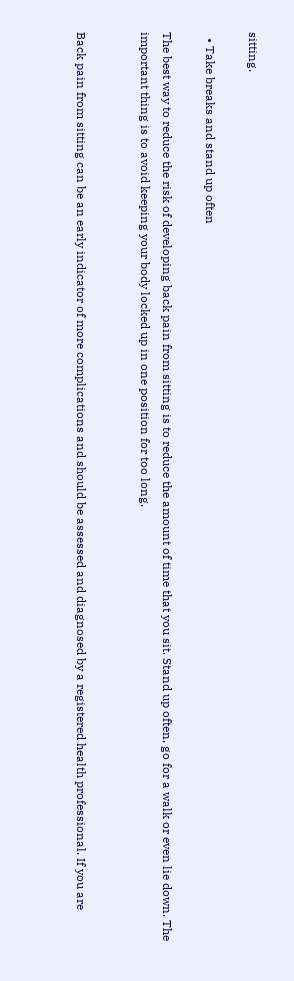sitting.

  • Take breaks and stand up often

The best way to reduce the risk of developing back pain from sitting is to reduce the amount of time that you sit. Stand up often, go for a walk or even lie down. The important thing is to avoid keeping your body locked up in one position for too long.


Back pain from sitting can be an early indicator of more complications and should be assessed and diagnosed by a registered health professional. If you are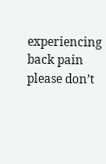experiencing back pain please don’t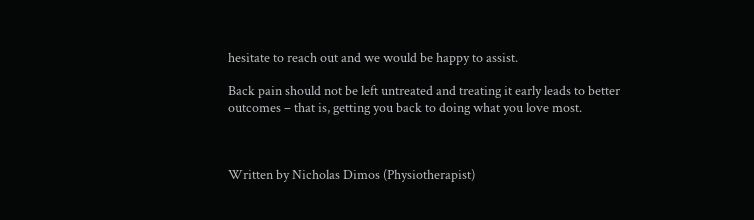hesitate to reach out and we would be happy to assist.

Back pain should not be left untreated and treating it early leads to better outcomes – that is, getting you back to doing what you love most.



Written by Nicholas Dimos (Physiotherapist)